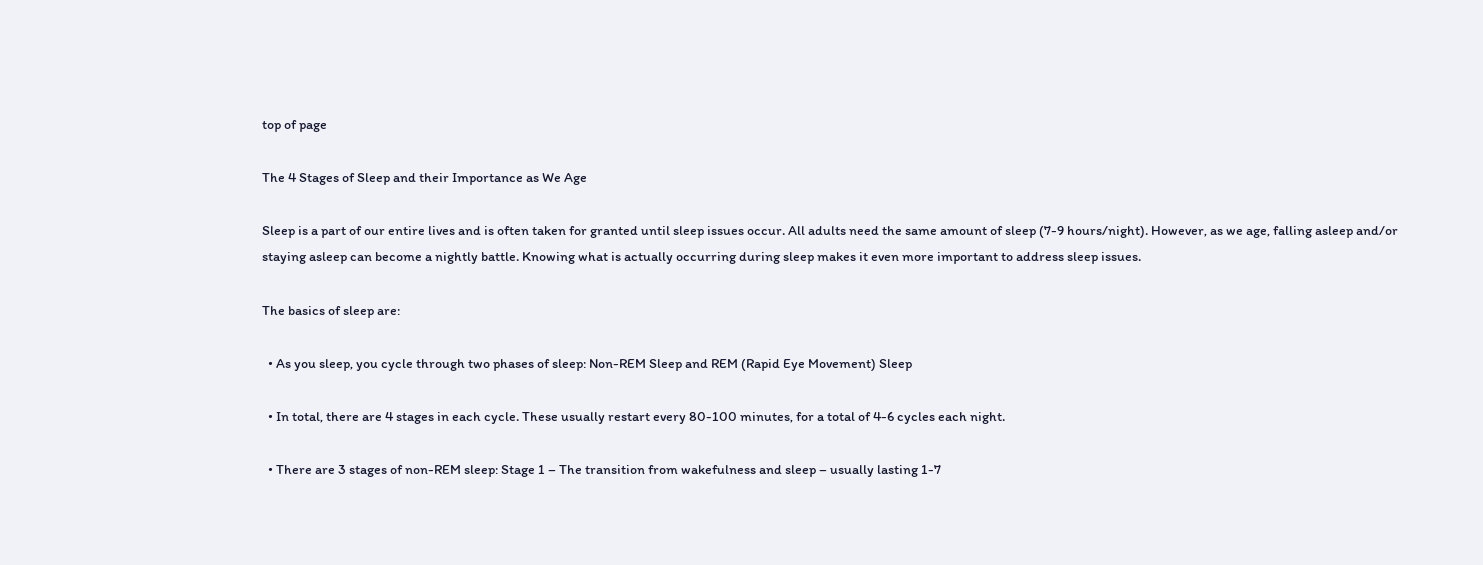top of page

The 4 Stages of Sleep and their Importance as We Age

Sleep is a part of our entire lives and is often taken for granted until sleep issues occur. All adults need the same amount of sleep (7-9 hours/night). However, as we age, falling asleep and/or staying asleep can become a nightly battle. Knowing what is actually occurring during sleep makes it even more important to address sleep issues.

The basics of sleep are:

  • As you sleep, you cycle through two phases of sleep: Non-REM Sleep and REM (Rapid Eye Movement) Sleep

  • In total, there are 4 stages in each cycle. These usually restart every 80-100 minutes, for a total of 4-6 cycles each night.

  • There are 3 stages of non-REM sleep: Stage 1 – The transition from wakefulness and sleep – usually lasting 1-7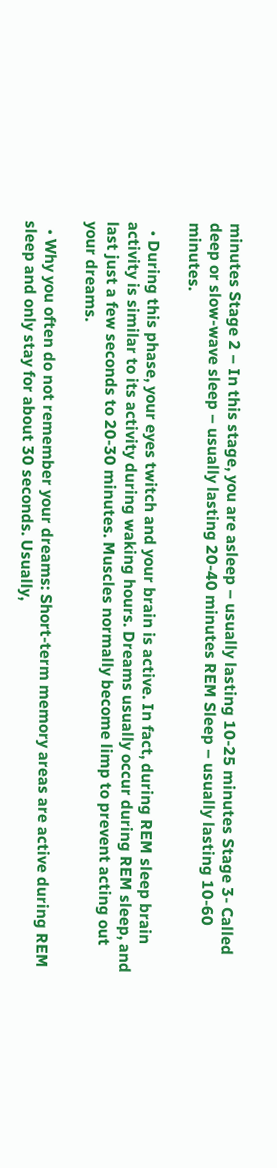minutes Stage 2 – In this stage, you are asleep – usually lasting 10-25 minutes Stage 3- Called deep or slow-wave sleep – usually lasting 20-40 minutes REM Sleep – usually lasting 10-60 minutes.

  • During this phase, your eyes twitch and your brain is active. In fact, during REM sleep brain activity is similar to its activity during waking hours. Dreams usually occur during REM sleep, and last just a few seconds to 20-30 minutes. Muscles normally become limp to prevent acting out your dreams.

  • Why you often do not remember your dreams: Short-term memory areas are active during REM sleep and only stay for about 30 seconds. Usually,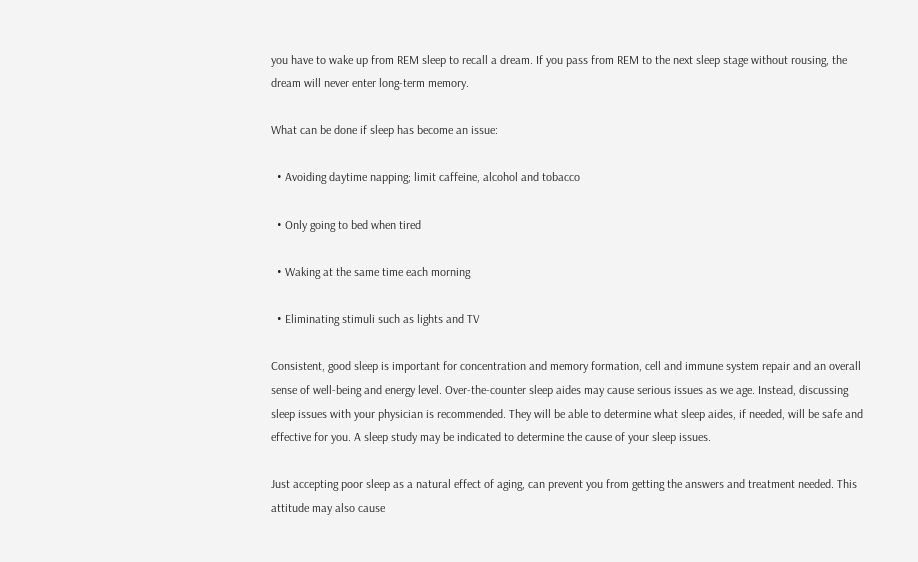you have to wake up from REM sleep to recall a dream. If you pass from REM to the next sleep stage without rousing, the dream will never enter long-term memory.

What can be done if sleep has become an issue:

  • Avoiding daytime napping; limit caffeine, alcohol and tobacco

  • Only going to bed when tired

  • Waking at the same time each morning

  • Eliminating stimuli such as lights and TV

Consistent, good sleep is important for concentration and memory formation, cell and immune system repair and an overall sense of well-being and energy level. Over-the-counter sleep aides may cause serious issues as we age. Instead, discussing sleep issues with your physician is recommended. They will be able to determine what sleep aides, if needed, will be safe and effective for you. A sleep study may be indicated to determine the cause of your sleep issues.

Just accepting poor sleep as a natural effect of aging, can prevent you from getting the answers and treatment needed. This attitude may also cause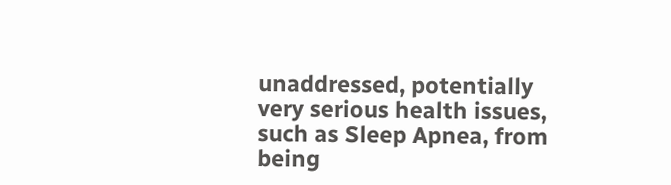unaddressed, potentially very serious health issues, such as Sleep Apnea, from being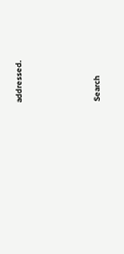addressed.





Search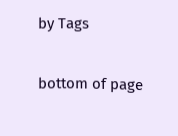by Tags

bottom of page